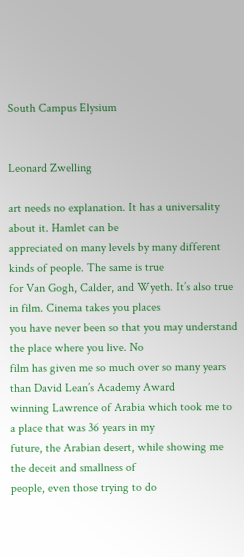South Campus Elysium


Leonard Zwelling

art needs no explanation. It has a universality about it. Hamlet can be
appreciated on many levels by many different kinds of people. The same is true
for Van Gogh, Calder, and Wyeth. It’s also true in film. Cinema takes you places
you have never been so that you may understand the place where you live. No
film has given me so much over so many years than David Lean’s Academy Award
winning Lawrence of Arabia which took me to a place that was 36 years in my
future, the Arabian desert, while showing me the deceit and smallness of
people, even those trying to do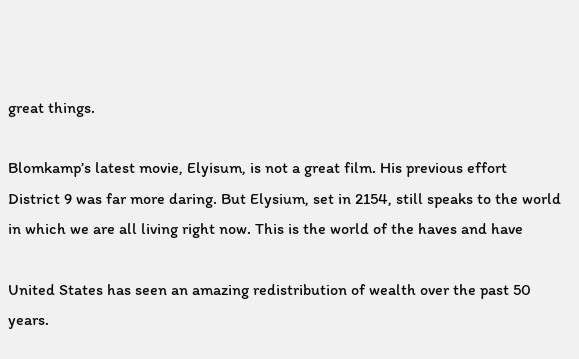great things.

Blomkamp’s latest movie, Elyisum, is not a great film. His previous effort
District 9 was far more daring. But Elysium, set in 2154, still speaks to the world
in which we are all living right now. This is the world of the haves and have

United States has seen an amazing redistribution of wealth over the past 50
years.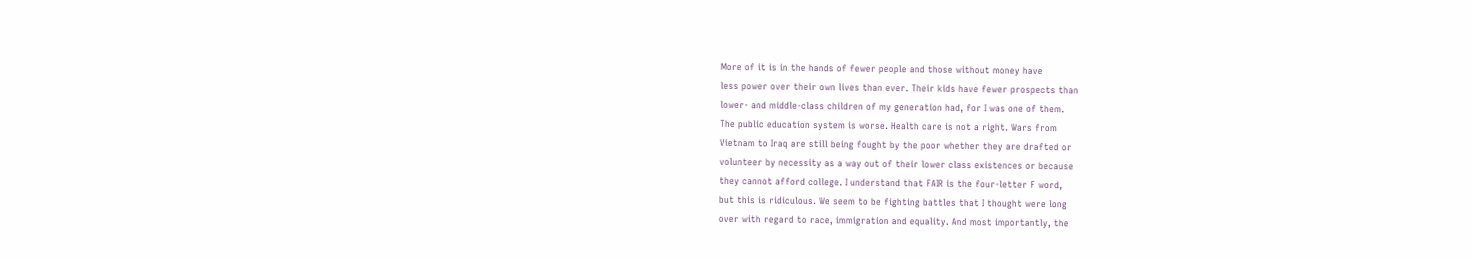More of it is in the hands of fewer people and those without money have
less power over their own lives than ever. Their kids have fewer prospects than
lower- and middle-class children of my generation had, for I was one of them.
The public education system is worse. Health care is not a right. Wars from
Vietnam to Iraq are still being fought by the poor whether they are drafted or
volunteer by necessity as a way out of their lower class existences or because
they cannot afford college. I understand that FAIR is the four-letter F word,
but this is ridiculous. We seem to be fighting battles that I thought were long
over with regard to race, immigration and equality. And most importantly, the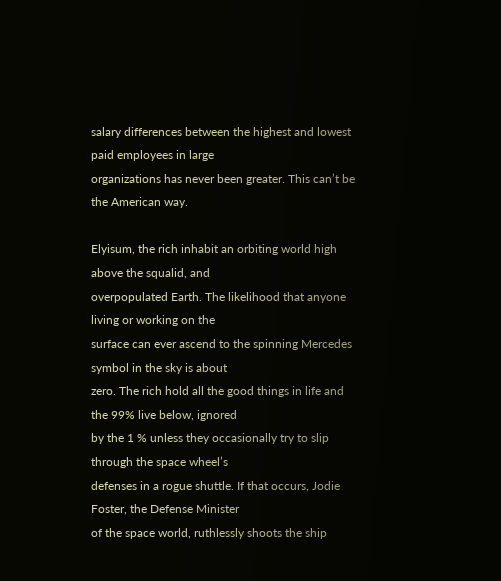salary differences between the highest and lowest paid employees in large
organizations has never been greater. This can’t be the American way.

Elyisum, the rich inhabit an orbiting world high above the squalid, and
overpopulated Earth. The likelihood that anyone living or working on the
surface can ever ascend to the spinning Mercedes symbol in the sky is about
zero. The rich hold all the good things in life and the 99% live below, ignored
by the 1 % unless they occasionally try to slip through the space wheel’s
defenses in a rogue shuttle. If that occurs, Jodie Foster, the Defense Minister
of the space world, ruthlessly shoots the ship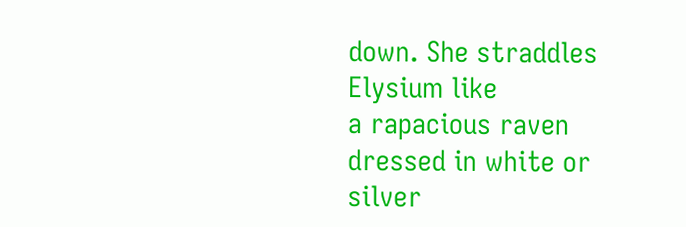down. She straddles Elysium like
a rapacious raven dressed in white or silver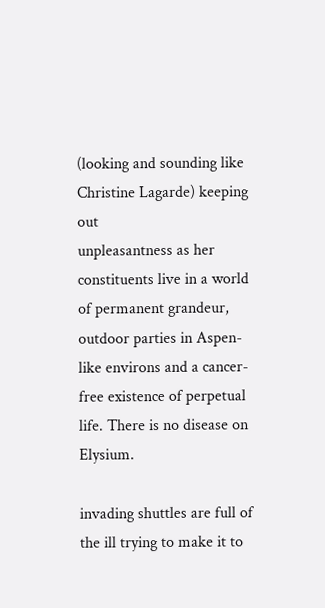(looking and sounding like Christine Lagarde) keeping out
unpleasantness as her constituents live in a world of permanent grandeur,
outdoor parties in Aspen-like environs and a cancer-free existence of perpetual
life. There is no disease on Elysium.

invading shuttles are full of the ill trying to make it to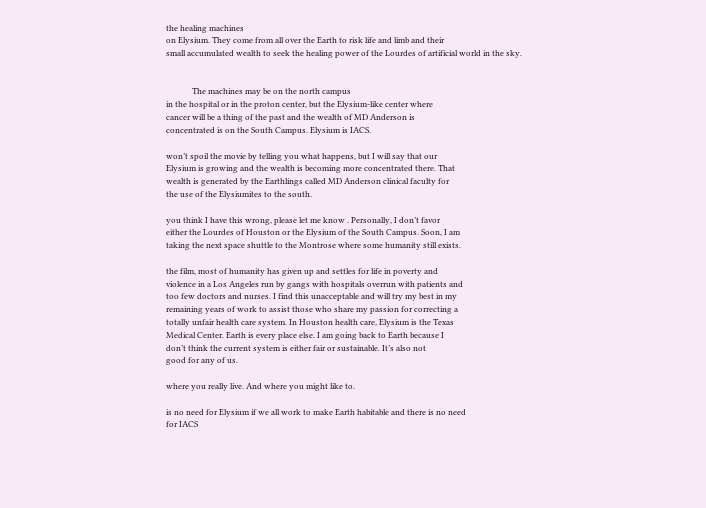the healing machines
on Elysium. They come from all over the Earth to risk life and limb and their
small accumulated wealth to seek the healing power of the Lourdes of artificial world in the sky.


             The machines may be on the north campus
in the hospital or in the proton center, but the Elysium-like center where
cancer will be a thing of the past and the wealth of MD Anderson is
concentrated is on the South Campus. Elysium is IACS.

won’t spoil the movie by telling you what happens, but I will say that our
Elysium is growing and the wealth is becoming more concentrated there. That
wealth is generated by the Earthlings called MD Anderson clinical faculty for
the use of the Elysiumites to the south.

you think I have this wrong, please let me know . Personally, I don’t favor
either the Lourdes of Houston or the Elysium of the South Campus. Soon, I am
taking the next space shuttle to the Montrose where some humanity still exists.

the film, most of humanity has given up and settles for life in poverty and
violence in a Los Angeles run by gangs with hospitals overrun with patients and
too few doctors and nurses. I find this unacceptable and will try my best in my
remaining years of work to assist those who share my passion for correcting a
totally unfair health care system. In Houston health care, Elysium is the Texas
Medical Center. Earth is every place else. I am going back to Earth because I
don’t think the current system is either fair or sustainable. It’s also not
good for any of us.

where you really live. And where you might like to.

is no need for Elysium if we all work to make Earth habitable and there is no need
for IACS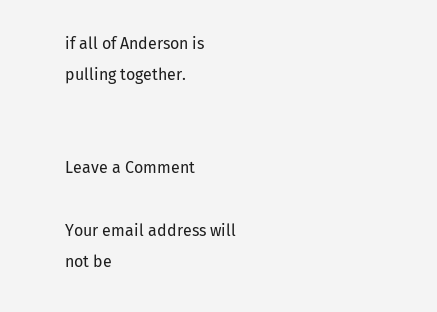if all of Anderson is pulling together.


Leave a Comment

Your email address will not be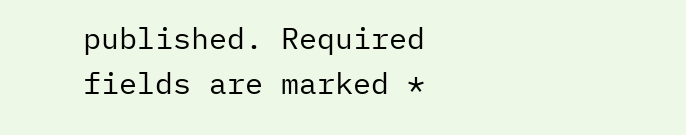published. Required fields are marked *